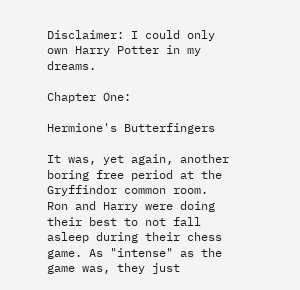Disclaimer: I could only own Harry Potter in my dreams.

Chapter One:

Hermione's Butterfingers

It was, yet again, another boring free period at the Gryffindor common room. Ron and Harry were doing their best to not fall asleep during their chess game. As "intense" as the game was, they just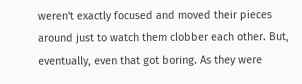weren't exactly focused and moved their pieces around just to watch them clobber each other. But, eventually, even that got boring. As they were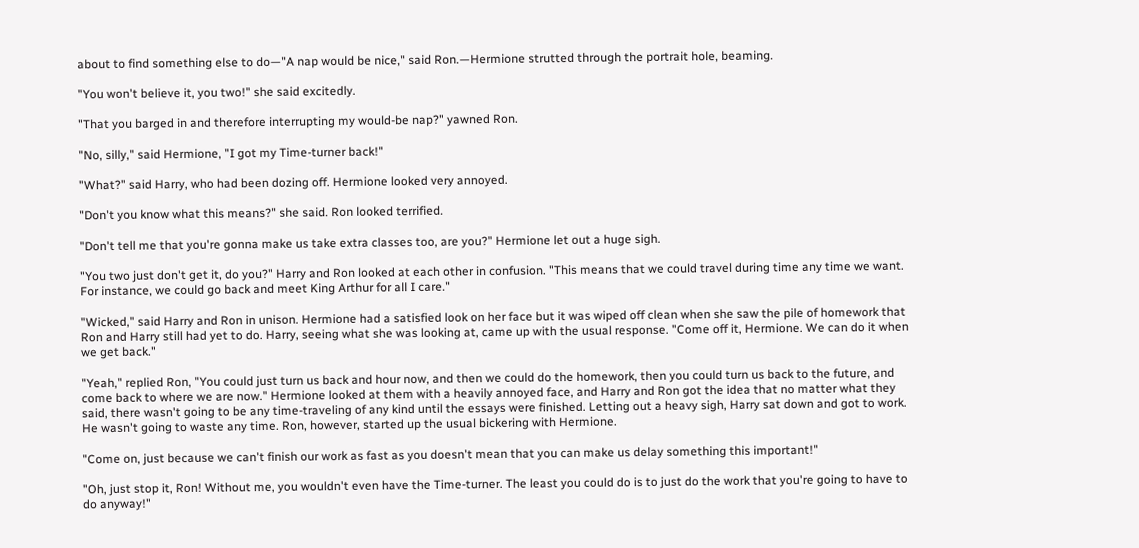about to find something else to do—"A nap would be nice," said Ron.—Hermione strutted through the portrait hole, beaming.

"You won't believe it, you two!" she said excitedly.

"That you barged in and therefore interrupting my would-be nap?" yawned Ron.

"No, silly," said Hermione, "I got my Time-turner back!"

"What?" said Harry, who had been dozing off. Hermione looked very annoyed.

"Don't you know what this means?" she said. Ron looked terrified.

"Don't tell me that you're gonna make us take extra classes too, are you?" Hermione let out a huge sigh.

"You two just don't get it, do you?" Harry and Ron looked at each other in confusion. "This means that we could travel during time any time we want. For instance, we could go back and meet King Arthur for all I care."

"Wicked," said Harry and Ron in unison. Hermione had a satisfied look on her face but it was wiped off clean when she saw the pile of homework that Ron and Harry still had yet to do. Harry, seeing what she was looking at, came up with the usual response. "Come off it, Hermione. We can do it when we get back."

"Yeah," replied Ron, "You could just turn us back and hour now, and then we could do the homework, then you could turn us back to the future, and come back to where we are now." Hermione looked at them with a heavily annoyed face, and Harry and Ron got the idea that no matter what they said, there wasn't going to be any time-traveling of any kind until the essays were finished. Letting out a heavy sigh, Harry sat down and got to work. He wasn't going to waste any time. Ron, however, started up the usual bickering with Hermione.

"Come on, just because we can't finish our work as fast as you doesn't mean that you can make us delay something this important!"

"Oh, just stop it, Ron! Without me, you wouldn't even have the Time-turner. The least you could do is to just do the work that you're going to have to do anyway!"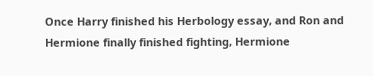Once Harry finished his Herbology essay, and Ron and Hermione finally finished fighting, Hermione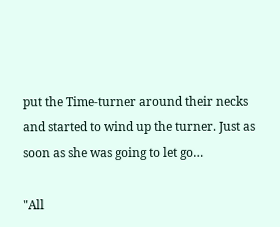put the Time-turner around their necks and started to wind up the turner. Just as soon as she was going to let go…

"All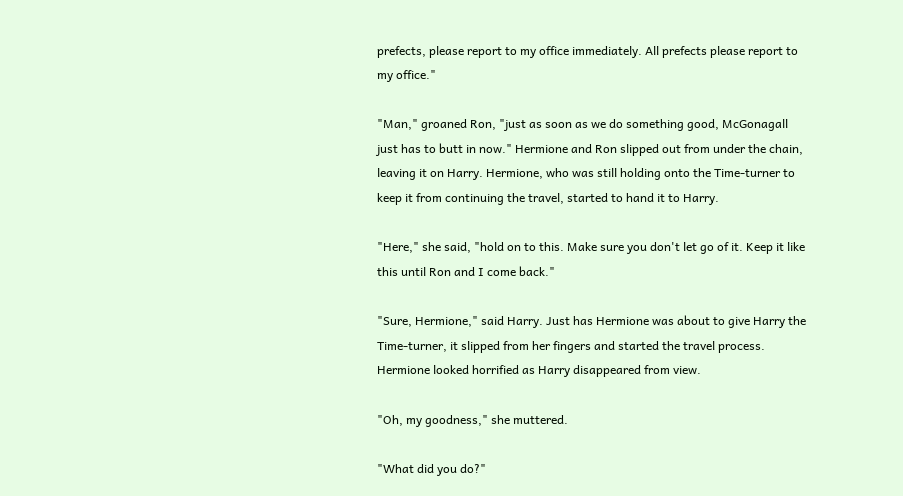prefects, please report to my office immediately. All prefects please report to my office."

"Man," groaned Ron, "just as soon as we do something good, McGonagall just has to butt in now." Hermione and Ron slipped out from under the chain, leaving it on Harry. Hermione, who was still holding onto the Time-turner to keep it from continuing the travel, started to hand it to Harry.

"Here," she said, "hold on to this. Make sure you don't let go of it. Keep it like this until Ron and I come back."

"Sure, Hermione," said Harry. Just has Hermione was about to give Harry the Time-turner, it slipped from her fingers and started the travel process. Hermione looked horrified as Harry disappeared from view.

"Oh, my goodness," she muttered.

"What did you do?"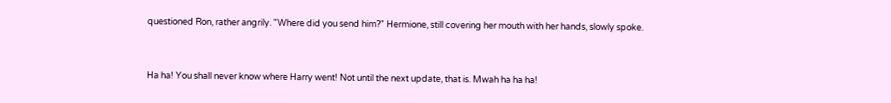questioned Ron, rather angrily. "Where did you send him?" Hermione, still covering her mouth with her hands, slowly spoke.


Ha ha! You shall never know where Harry went! Not until the next update, that is. Mwah ha ha ha!